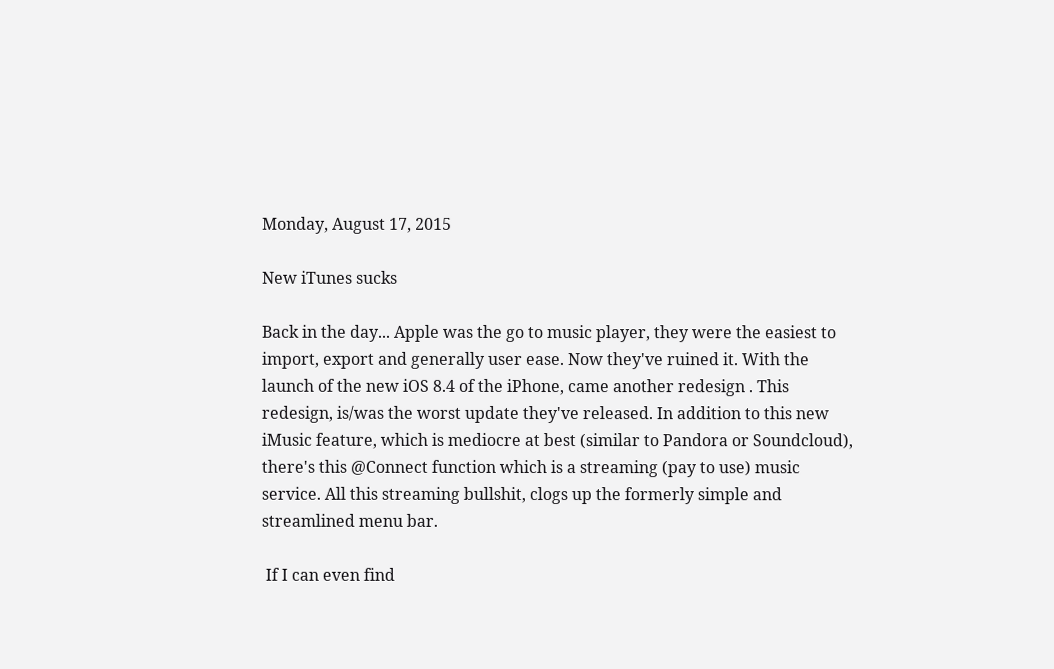Monday, August 17, 2015

New iTunes sucks

Back in the day... Apple was the go to music player, they were the easiest to import, export and generally user ease. Now they've ruined it. With the launch of the new iOS 8.4 of the iPhone, came another redesign . This redesign, is/was the worst update they've released. In addition to this new iMusic feature, which is mediocre at best (similar to Pandora or Soundcloud), there's this @Connect function which is a streaming (pay to use) music service. All this streaming bullshit, clogs up the formerly simple and streamlined menu bar.

 If I can even find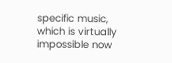specific music, which is virtually impossible now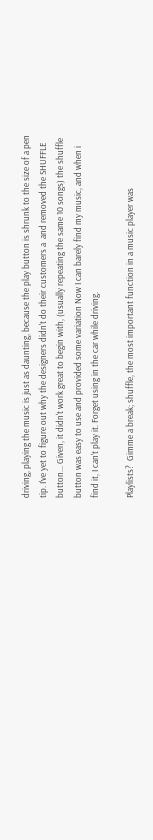driving, playing the music is just as daunting, because the play button is shrunk to the size of a pen tip. I've yet to figure out why the designers didn't do their customers a  and removed the SHUFFLE button... Given, it didn't work great to begin with, (usually repeating the same 10 songs) the shuffle button was easy to use and provided some variation Now I can barely find my music, and when i find it, I can't play it. Forget using in the car while driving.

Playlists?  Gimme a break; shuffle, the most important function in a music player was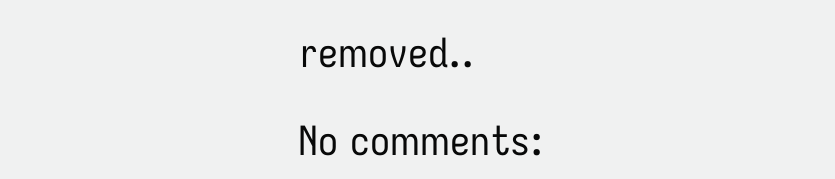removed..

No comments: